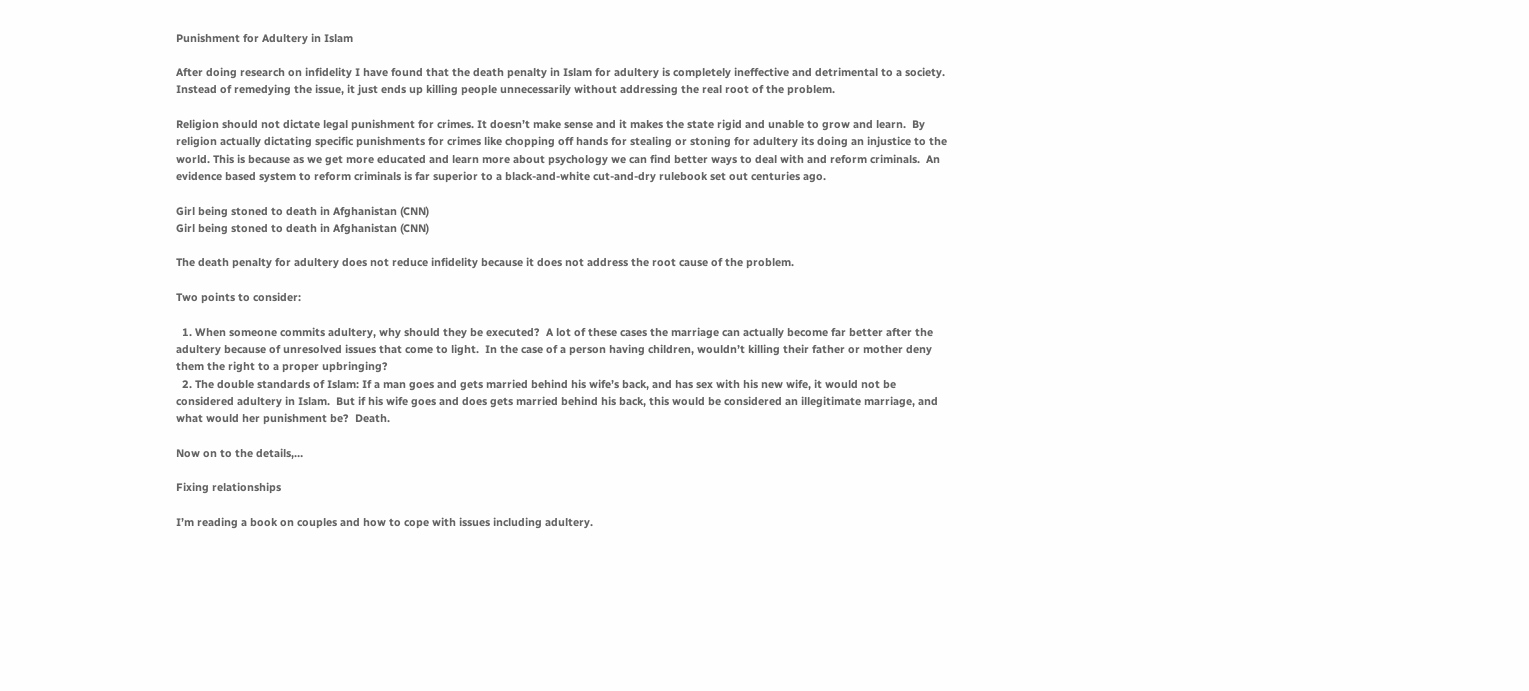Punishment for Adultery in Islam

After doing research on infidelity I have found that the death penalty in Islam for adultery is completely ineffective and detrimental to a society. Instead of remedying the issue, it just ends up killing people unnecessarily without addressing the real root of the problem.

Religion should not dictate legal punishment for crimes. It doesn’t make sense and it makes the state rigid and unable to grow and learn.  By religion actually dictating specific punishments for crimes like chopping off hands for stealing or stoning for adultery its doing an injustice to the world. This is because as we get more educated and learn more about psychology we can find better ways to deal with and reform criminals.  An evidence based system to reform criminals is far superior to a black-and-white cut-and-dry rulebook set out centuries ago.

Girl being stoned to death in Afghanistan (CNN)
Girl being stoned to death in Afghanistan (CNN)

The death penalty for adultery does not reduce infidelity because it does not address the root cause of the problem.

Two points to consider:

  1. When someone commits adultery, why should they be executed?  A lot of these cases the marriage can actually become far better after the adultery because of unresolved issues that come to light.  In the case of a person having children, wouldn’t killing their father or mother deny them the right to a proper upbringing?
  2. The double standards of Islam: If a man goes and gets married behind his wife’s back, and has sex with his new wife, it would not be considered adultery in Islam.  But if his wife goes and does gets married behind his back, this would be considered an illegitimate marriage, and what would her punishment be?  Death.

Now on to the details,…

Fixing relationships

I’m reading a book on couples and how to cope with issues including adultery.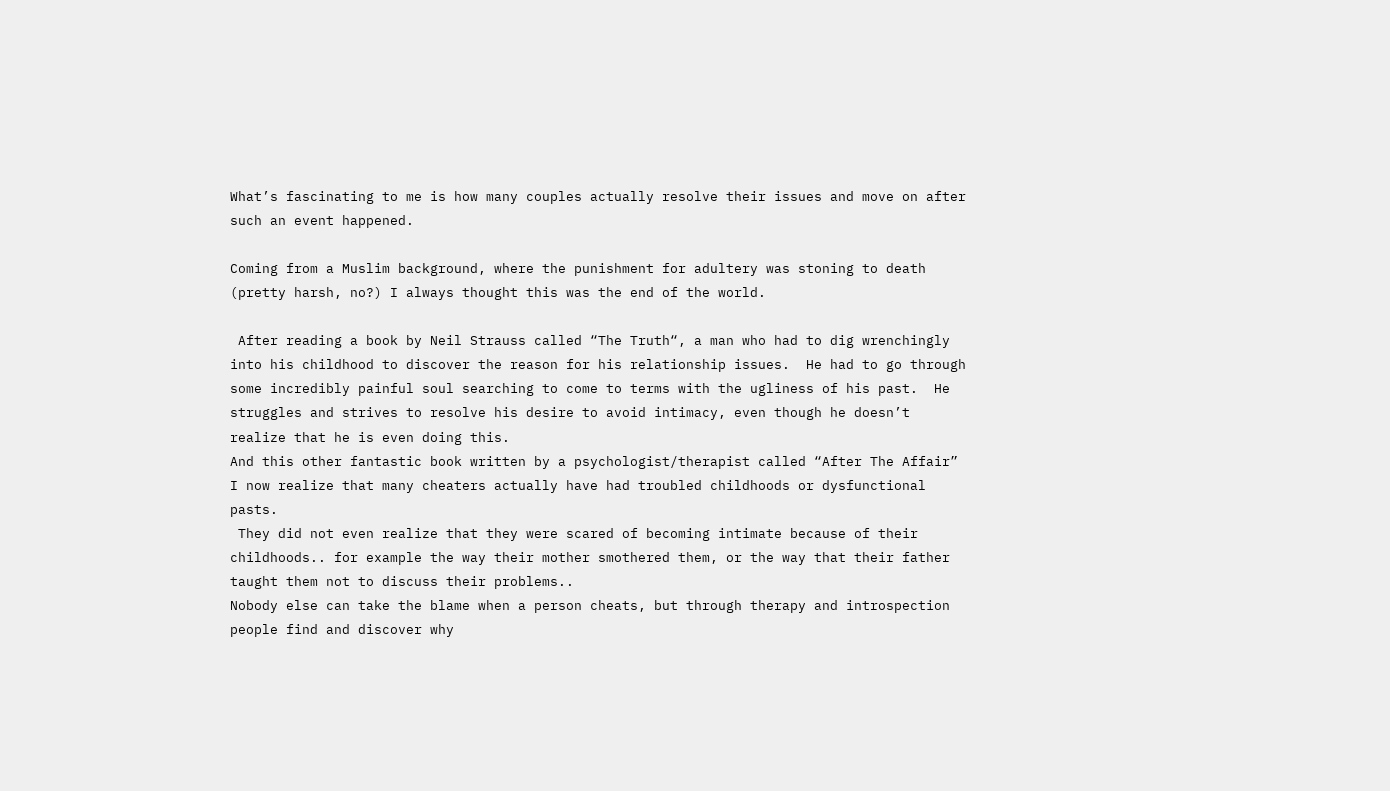What’s fascinating to me is how many couples actually resolve their issues and move on after such an event happened.

Coming from a Muslim background, where the punishment for adultery was stoning to death (pretty harsh, no?) I always thought this was the end of the world.

 After reading a book by Neil Strauss called “The Truth“, a man who had to dig wrenchingly into his childhood to discover the reason for his relationship issues.  He had to go through some incredibly painful soul searching to come to terms with the ugliness of his past.  He struggles and strives to resolve his desire to avoid intimacy, even though he doesn’t realize that he is even doing this.
And this other fantastic book written by a psychologist/therapist called “After The Affair”  I now realize that many cheaters actually have had troubled childhoods or dysfunctional pasts.
 They did not even realize that they were scared of becoming intimate because of their childhoods.. for example the way their mother smothered them, or the way that their father taught them not to discuss their problems..
Nobody else can take the blame when a person cheats, but through therapy and introspection people find and discover why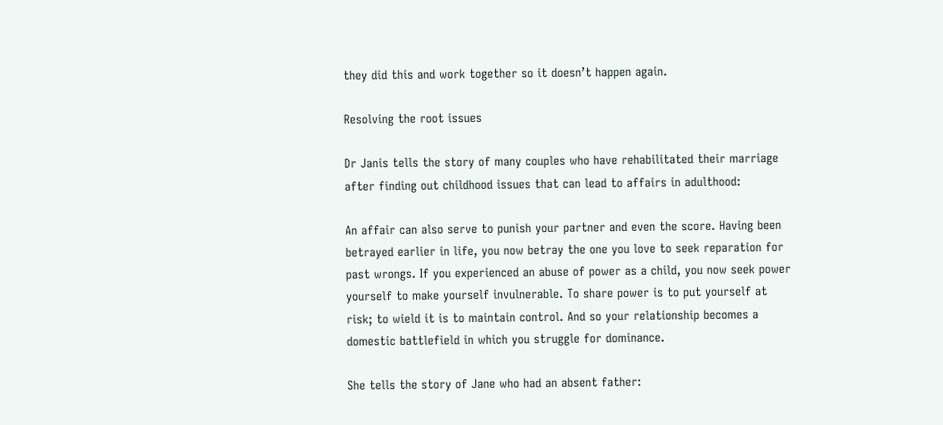they did this and work together so it doesn’t happen again.

Resolving the root issues

Dr Janis tells the story of many couples who have rehabilitated their marriage after finding out childhood issues that can lead to affairs in adulthood:

An affair can also serve to punish your partner and even the score. Having been betrayed earlier in life, you now betray the one you love to seek reparation for past wrongs. If you experienced an abuse of power as a child, you now seek power yourself to make yourself invulnerable. To share power is to put yourself at risk; to wield it is to maintain control. And so your relationship becomes a domestic battlefield in which you struggle for dominance.

She tells the story of Jane who had an absent father: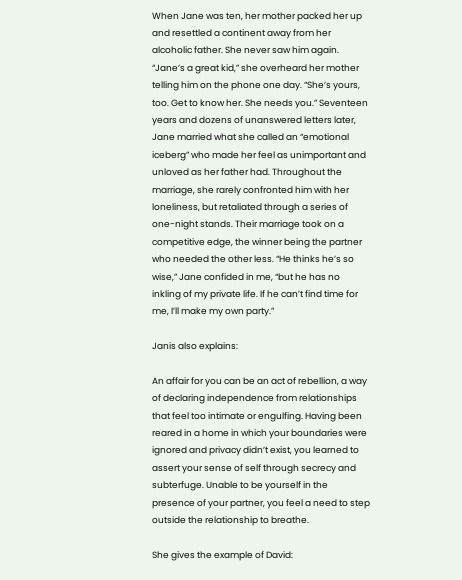When Jane was ten, her mother packed her up and resettled a continent away from her alcoholic father. She never saw him again. “Jane’s a great kid,” she overheard her mother telling him on the phone one day. “She’s yours, too. Get to know her. She needs you.” Seventeen years and dozens of unanswered letters later, Jane married what she called an “emotional iceberg” who made her feel as unimportant and unloved as her father had. Throughout the marriage, she rarely confronted him with her loneliness, but retaliated through a series of one-night stands. Their marriage took on a competitive edge, the winner being the partner who needed the other less. “He thinks he’s so wise,” Jane confided in me, “but he has no inkling of my private life. If he can’t find time for me, I’ll make my own party.”

Janis also explains:

An affair for you can be an act of rebellion, a way of declaring independence from relationships that feel too intimate or engulfing. Having been reared in a home in which your boundaries were ignored and privacy didn’t exist, you learned to assert your sense of self through secrecy and subterfuge. Unable to be yourself in the presence of your partner, you feel a need to step outside the relationship to breathe.

She gives the example of David: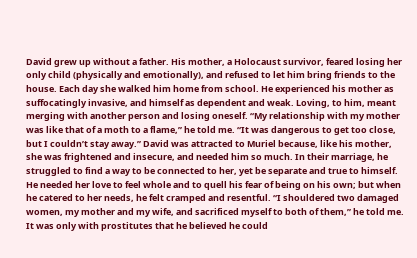David grew up without a father. His mother, a Holocaust survivor, feared losing her only child (physically and emotionally), and refused to let him bring friends to the house. Each day she walked him home from school. He experienced his mother as suffocatingly invasive, and himself as dependent and weak. Loving, to him, meant merging with another person and losing oneself. “My relationship with my mother was like that of a moth to a flame,” he told me. “It was dangerous to get too close, but I couldn’t stay away.” David was attracted to Muriel because, like his mother, she was frightened and insecure, and needed him so much. In their marriage, he struggled to find a way to be connected to her, yet be separate and true to himself. He needed her love to feel whole and to quell his fear of being on his own; but when he catered to her needs, he felt cramped and resentful. “I shouldered two damaged women, my mother and my wife, and sacrificed myself to both of them,” he told me. It was only with prostitutes that he believed he could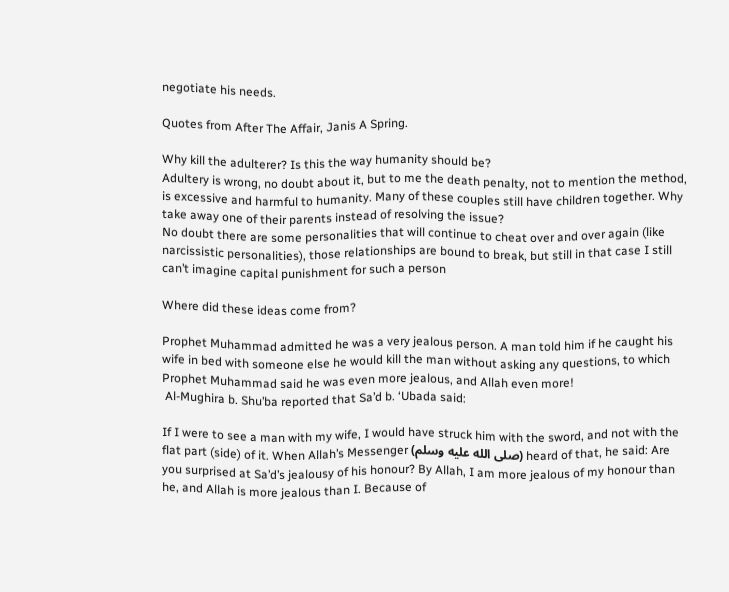negotiate his needs.

Quotes from After The Affair, Janis A Spring.

Why kill the adulterer? Is this the way humanity should be?
Adultery is wrong, no doubt about it, but to me the death penalty, not to mention the method, is excessive and harmful to humanity. Many of these couples still have children together. Why take away one of their parents instead of resolving the issue?
No doubt there are some personalities that will continue to cheat over and over again (like narcissistic personalities), those relationships are bound to break, but still in that case I still can’t imagine capital punishment for such a person

Where did these ideas come from?

Prophet Muhammad admitted he was a very jealous person. A man told him if he caught his wife in bed with someone else he would kill the man without asking any questions, to which Prophet Muhammad said he was even more jealous, and Allah even more!
 Al-Mughira b. Shu’ba reported that Sa’d b. ‘Ubada said:

If I were to see a man with my wife, I would have struck him with the sword, and not with the flat part (side) of it. When Allah’s Messenger (صلى الله عليه وسلم) heard of that, he said: Are you surprised at Sa’d’s jealousy of his honour? By Allah, I am more jealous of my honour than he, and Allah is more jealous than I. Because of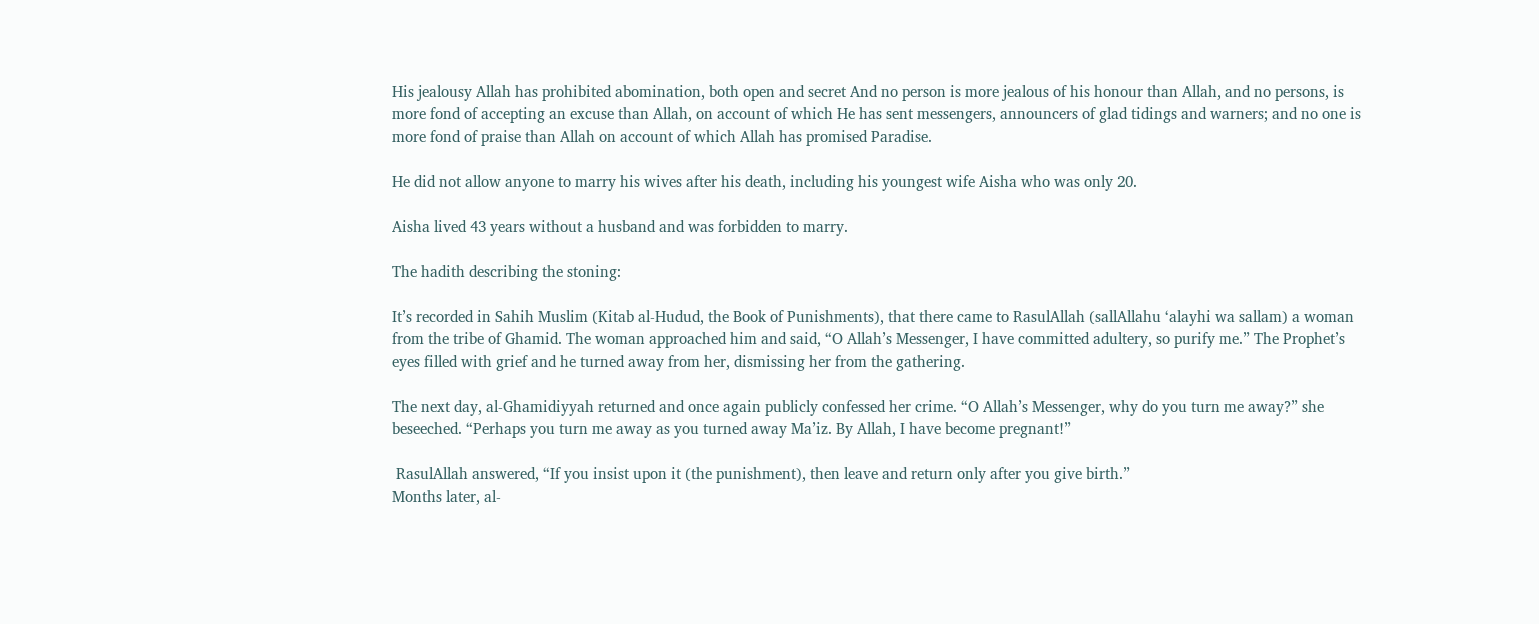His jealousy Allah has prohibited abomination, both open and secret And no person is more jealous of his honour than Allah, and no persons, is more fond of accepting an excuse than Allah, on account of which He has sent messengers, announcers of glad tidings and warners; and no one is more fond of praise than Allah on account of which Allah has promised Paradise.

He did not allow anyone to marry his wives after his death, including his youngest wife Aisha who was only 20.

Aisha lived 43 years without a husband and was forbidden to marry.

The hadith describing the stoning:

It’s recorded in Sahih Muslim (Kitab al-Hudud, the Book of Punishments), that there came to RasulAllah (sallAllahu ‘alayhi wa sallam) a woman from the tribe of Ghamid. The woman approached him and said, “O Allah’s Messenger, I have committed adultery, so purify me.” The Prophet’s eyes filled with grief and he turned away from her, dismissing her from the gathering.

The next day, al-Ghamidiyyah returned and once again publicly confessed her crime. “O Allah’s Messenger, why do you turn me away?” she beseeched. “Perhaps you turn me away as you turned away Ma’iz. By Allah, I have become pregnant!”

 RasulAllah answered, “If you insist upon it (the punishment), then leave and return only after you give birth.”
Months later, al-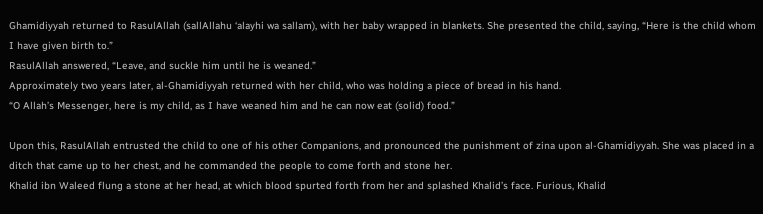Ghamidiyyah returned to RasulAllah (sallAllahu ‘alayhi wa sallam), with her baby wrapped in blankets. She presented the child, saying, “Here is the child whom I have given birth to.”
RasulAllah answered, “Leave, and suckle him until he is weaned.”
Approximately two years later, al-Ghamidiyyah returned with her child, who was holding a piece of bread in his hand.
“O Allah’s Messenger, here is my child, as I have weaned him and he can now eat (solid) food.”

Upon this, RasulAllah entrusted the child to one of his other Companions, and pronounced the punishment of zina upon al-Ghamidiyyah. She was placed in a ditch that came up to her chest, and he commanded the people to come forth and stone her.
Khalid ibn Waleed flung a stone at her head, at which blood spurted forth from her and splashed Khalid’s face. Furious, Khalid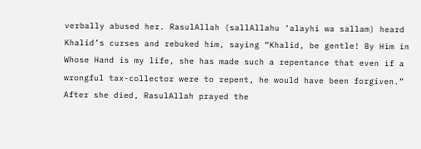verbally abused her. RasulAllah (sallAllahu ‘alayhi wa sallam) heard Khalid’s curses and rebuked him, saying “Khalid, be gentle! By Him in Whose Hand is my life, she has made such a repentance that even if a wrongful tax-collector were to repent, he would have been forgiven.”
After she died, RasulAllah prayed the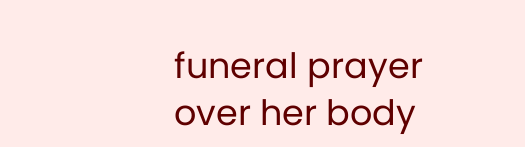funeral prayer over her body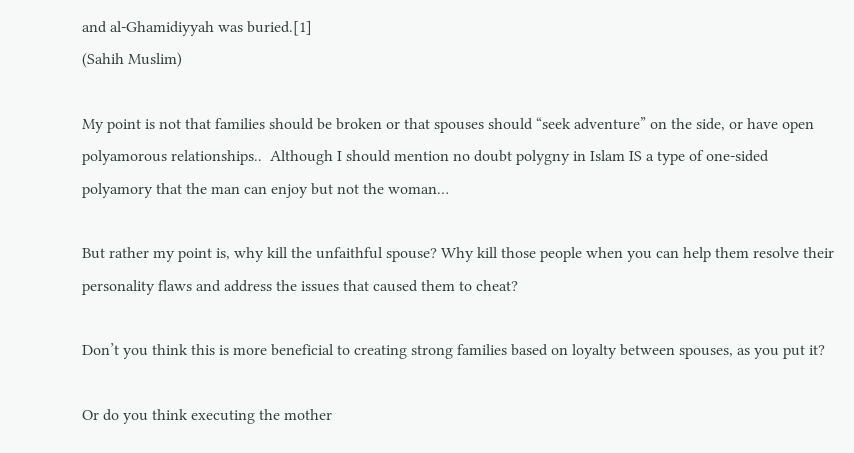and al-Ghamidiyyah was buried.[1]
(Sahih Muslim)

My point is not that families should be broken or that spouses should “seek adventure” on the side, or have open polyamorous relationships..  Although I should mention no doubt polygny in Islam IS a type of one-sided polyamory that the man can enjoy but not the woman…

But rather my point is, why kill the unfaithful spouse? Why kill those people when you can help them resolve their personality flaws and address the issues that caused them to cheat?

Don’t you think this is more beneficial to creating strong families based on loyalty between spouses, as you put it?

Or do you think executing the mother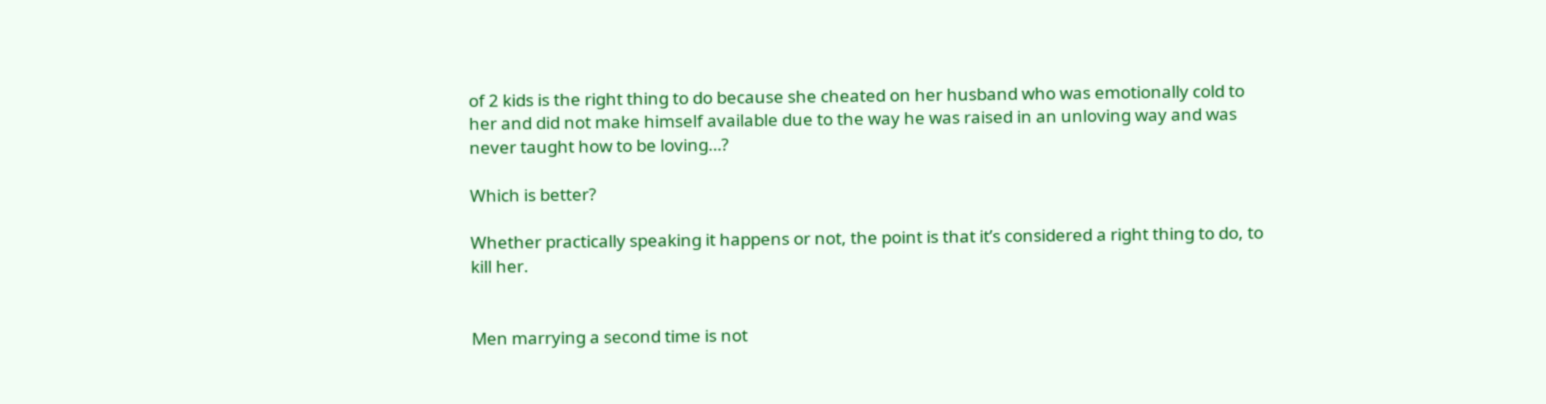of 2 kids is the right thing to do because she cheated on her husband who was emotionally cold to her and did not make himself available due to the way he was raised in an unloving way and was never taught how to be loving…?

Which is better?

Whether practically speaking it happens or not, the point is that it’s considered a right thing to do, to kill her.


Men marrying a second time is not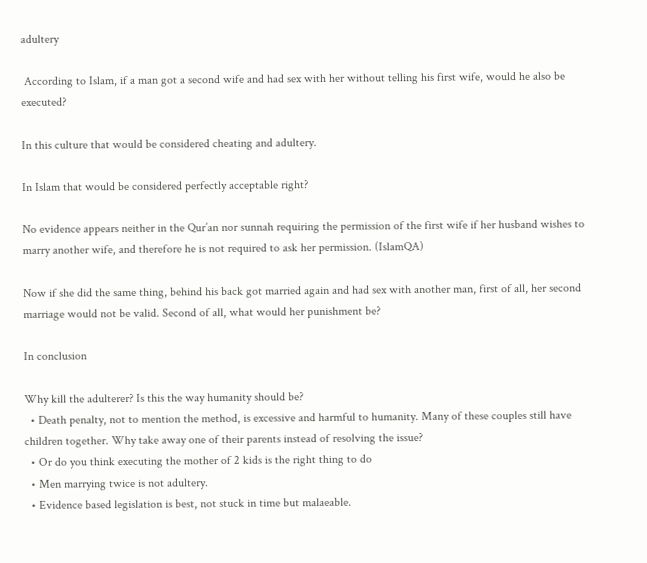adultery

 According to Islam, if a man got a second wife and had sex with her without telling his first wife, would he also be executed?

In this culture that would be considered cheating and adultery.

In Islam that would be considered perfectly acceptable right?

No evidence appears neither in the Qur’an nor sunnah requiring the permission of the first wife if her husband wishes to marry another wife, and therefore he is not required to ask her permission. (IslamQA)

Now if she did the same thing, behind his back got married again and had sex with another man, first of all, her second marriage would not be valid. Second of all, what would her punishment be?

In conclusion

Why kill the adulterer? Is this the way humanity should be?
  • Death penalty, not to mention the method, is excessive and harmful to humanity. Many of these couples still have children together. Why take away one of their parents instead of resolving the issue?
  • Or do you think executing the mother of 2 kids is the right thing to do
  • Men marrying twice is not adultery.
  • Evidence based legislation is best, not stuck in time but malaeable.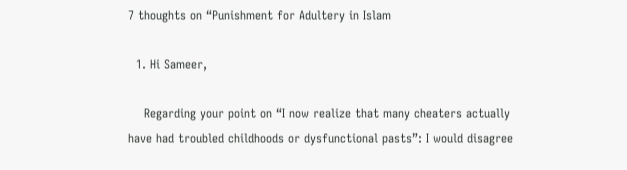7 thoughts on “Punishment for Adultery in Islam

  1. Hi Sameer,

    Regarding your point on “I now realize that many cheaters actually have had troubled childhoods or dysfunctional pasts”: I would disagree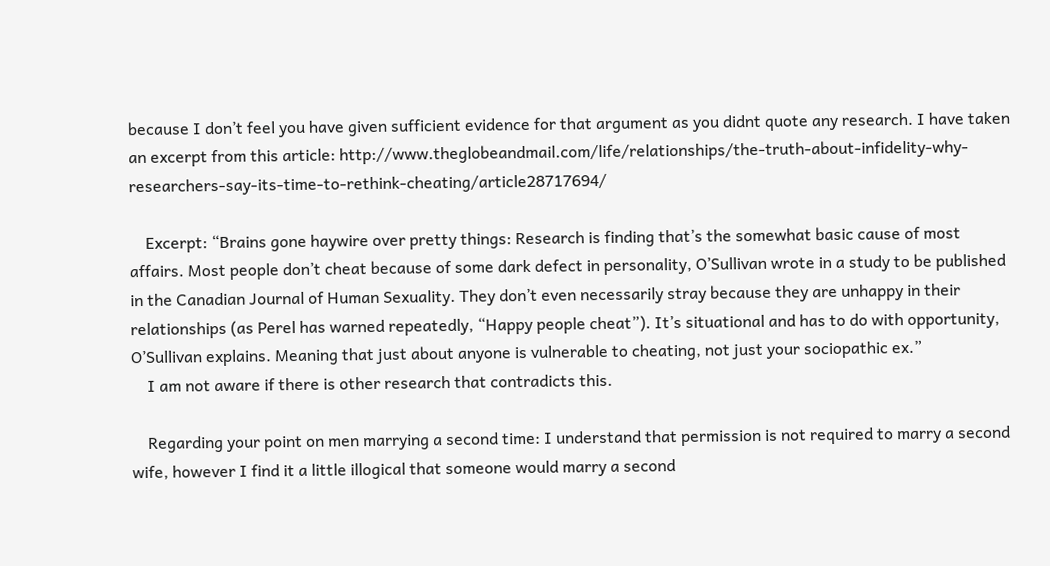because I don’t feel you have given sufficient evidence for that argument as you didnt quote any research. I have taken an excerpt from this article: http://www.theglobeandmail.com/life/relationships/the-truth-about-infidelity-why-researchers-say-its-time-to-rethink-cheating/article28717694/

    Excerpt: “Brains gone haywire over pretty things: Research is finding that’s the somewhat basic cause of most affairs. Most people don’t cheat because of some dark defect in personality, O’Sullivan wrote in a study to be published in the Canadian Journal of Human Sexuality. They don’t even necessarily stray because they are unhappy in their relationships (as Perel has warned repeatedly, “Happy people cheat”). It’s situational and has to do with opportunity, O’Sullivan explains. Meaning that just about anyone is vulnerable to cheating, not just your sociopathic ex.”
    I am not aware if there is other research that contradicts this.

    Regarding your point on men marrying a second time: I understand that permission is not required to marry a second wife, however I find it a little illogical that someone would marry a second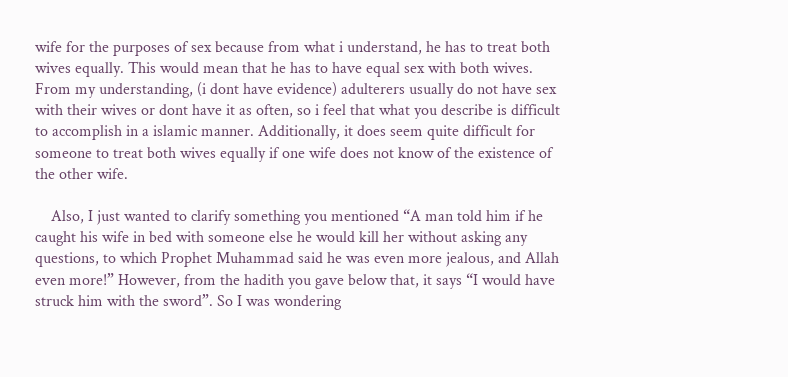wife for the purposes of sex because from what i understand, he has to treat both wives equally. This would mean that he has to have equal sex with both wives. From my understanding, (i dont have evidence) adulterers usually do not have sex with their wives or dont have it as often, so i feel that what you describe is difficult to accomplish in a islamic manner. Additionally, it does seem quite difficult for someone to treat both wives equally if one wife does not know of the existence of the other wife.

    Also, I just wanted to clarify something you mentioned “A man told him if he caught his wife in bed with someone else he would kill her without asking any questions, to which Prophet Muhammad said he was even more jealous, and Allah even more!” However, from the hadith you gave below that, it says “I would have struck him with the sword”. So I was wondering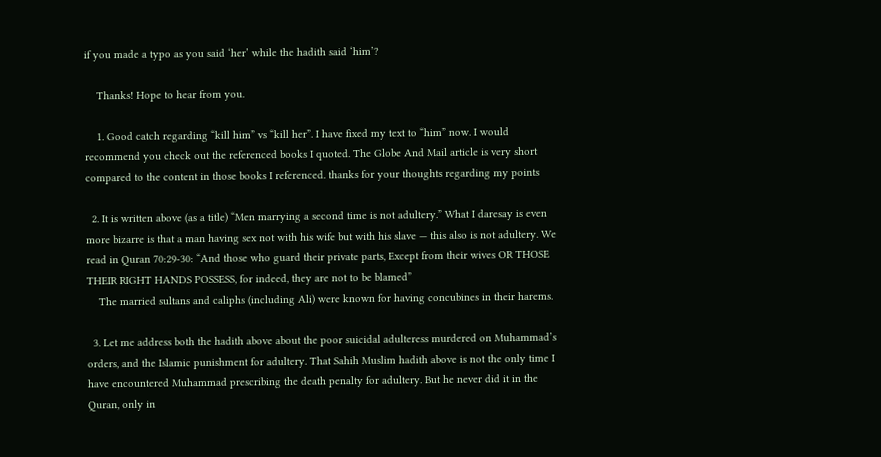if you made a typo as you said ‘her’ while the hadith said ‘him’?

    Thanks! Hope to hear from you.

    1. Good catch regarding “kill him” vs “kill her”. I have fixed my text to “him” now. I would recommend you check out the referenced books I quoted. The Globe And Mail article is very short compared to the content in those books I referenced. thanks for your thoughts regarding my points

  2. It is written above (as a title) “Men marrying a second time is not adultery.” What I daresay is even more bizarre is that a man having sex not with his wife but with his slave — this also is not adultery. We read in Quran 70:29-30: “And those who guard their private parts, Except from their wives OR THOSE THEIR RIGHT HANDS POSSESS, for indeed, they are not to be blamed”
    The married sultans and caliphs (including Ali) were known for having concubines in their harems.

  3. Let me address both the hadith above about the poor suicidal adulteress murdered on Muhammad’s orders, and the Islamic punishment for adultery. That Sahih Muslim hadith above is not the only time I have encountered Muhammad prescribing the death penalty for adultery. But he never did it in the Quran, only in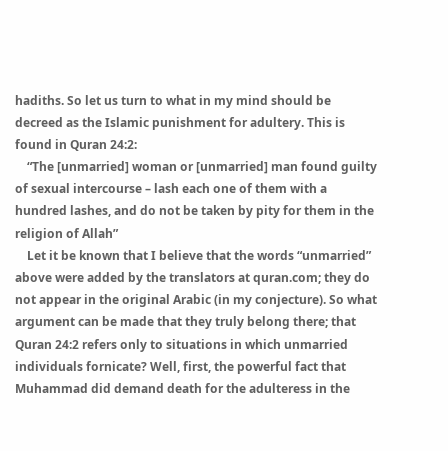hadiths. So let us turn to what in my mind should be decreed as the Islamic punishment for adultery. This is found in Quran 24:2:
    “The [unmarried] woman or [unmarried] man found guilty of sexual intercourse – lash each one of them with a hundred lashes, and do not be taken by pity for them in the religion of Allah”
    Let it be known that I believe that the words “unmarried” above were added by the translators at quran.com; they do not appear in the original Arabic (in my conjecture). So what argument can be made that they truly belong there; that Quran 24:2 refers only to situations in which unmarried individuals fornicate? Well, first, the powerful fact that Muhammad did demand death for the adulteress in the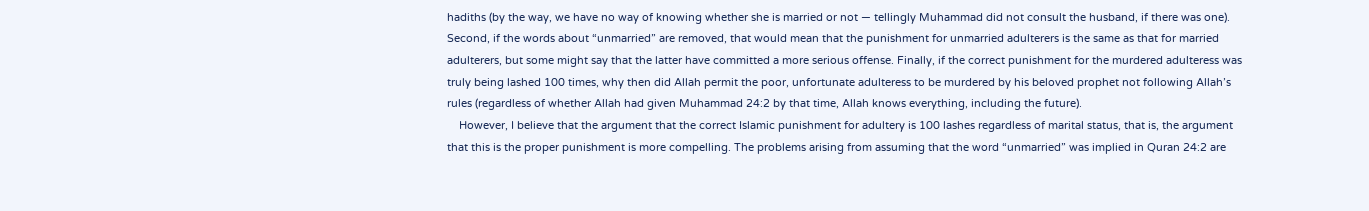hadiths (by the way, we have no way of knowing whether she is married or not — tellingly Muhammad did not consult the husband, if there was one). Second, if the words about “unmarried” are removed, that would mean that the punishment for unmarried adulterers is the same as that for married adulterers, but some might say that the latter have committed a more serious offense. Finally, if the correct punishment for the murdered adulteress was truly being lashed 100 times, why then did Allah permit the poor, unfortunate adulteress to be murdered by his beloved prophet not following Allah’s rules (regardless of whether Allah had given Muhammad 24:2 by that time, Allah knows everything, including the future).
    However, I believe that the argument that the correct Islamic punishment for adultery is 100 lashes regardless of marital status, that is, the argument that this is the proper punishment is more compelling. The problems arising from assuming that the word “unmarried” was implied in Quran 24:2 are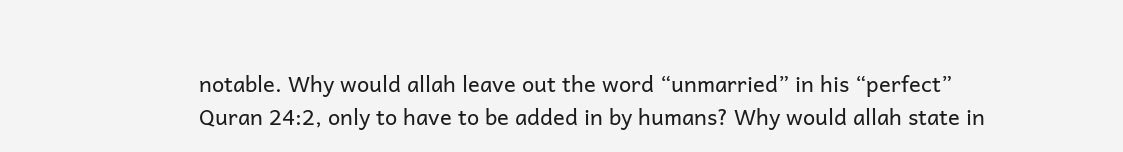notable. Why would allah leave out the word “unmarried” in his “perfect” Quran 24:2, only to have to be added in by humans? Why would allah state in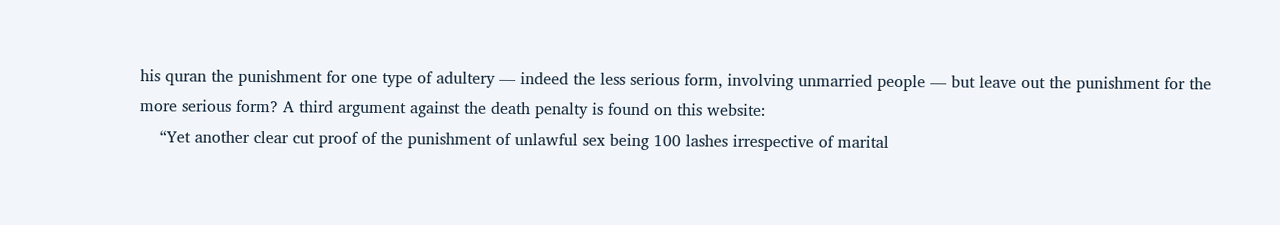his quran the punishment for one type of adultery — indeed the less serious form, involving unmarried people — but leave out the punishment for the more serious form? A third argument against the death penalty is found on this website:
    “Yet another clear cut proof of the punishment of unlawful sex being 100 lashes irrespective of marital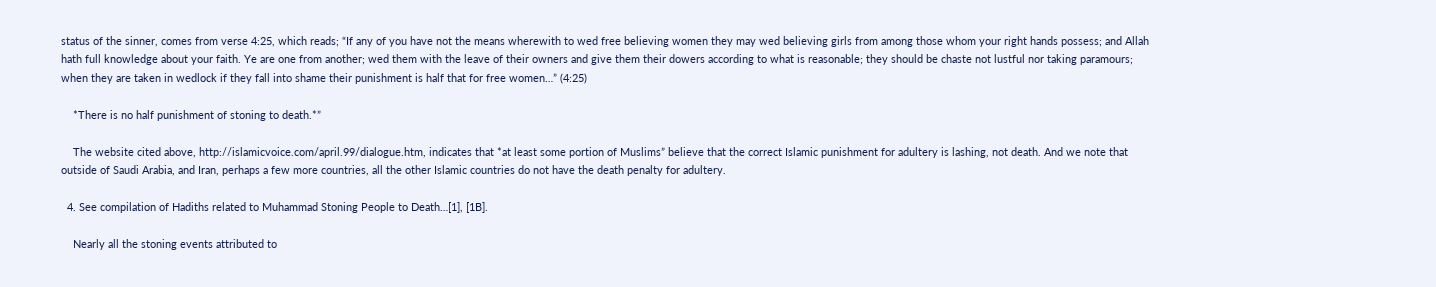status of the sinner, comes from verse 4:25, which reads; “If any of you have not the means wherewith to wed free believing women they may wed believing girls from among those whom your right hands possess; and Allah hath full knowledge about your faith. Ye are one from another; wed them with the leave of their owners and give them their dowers according to what is reasonable; they should be chaste not lustful nor taking paramours; when they are taken in wedlock if they fall into shame their punishment is half that for free women…” (4:25)

    *There is no half punishment of stoning to death.*”

    The website cited above, http://islamicvoice.com/april.99/dialogue.htm, indicates that *at least some portion of Muslims” believe that the correct Islamic punishment for adultery is lashing, not death. And we note that outside of Saudi Arabia, and Iran, perhaps a few more countries, all the other Islamic countries do not have the death penalty for adultery.

  4. See compilation of Hadiths related to Muhammad Stoning People to Death…[1], [1B].

    Nearly all the stoning events attributed to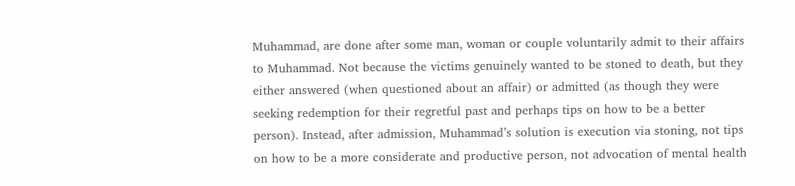Muhammad, are done after some man, woman or couple voluntarily admit to their affairs to Muhammad. Not because the victims genuinely wanted to be stoned to death, but they either answered (when questioned about an affair) or admitted (as though they were seeking redemption for their regretful past and perhaps tips on how to be a better person). Instead, after admission, Muhammad’s solution is execution via stoning, not tips on how to be a more considerate and productive person, not advocation of mental health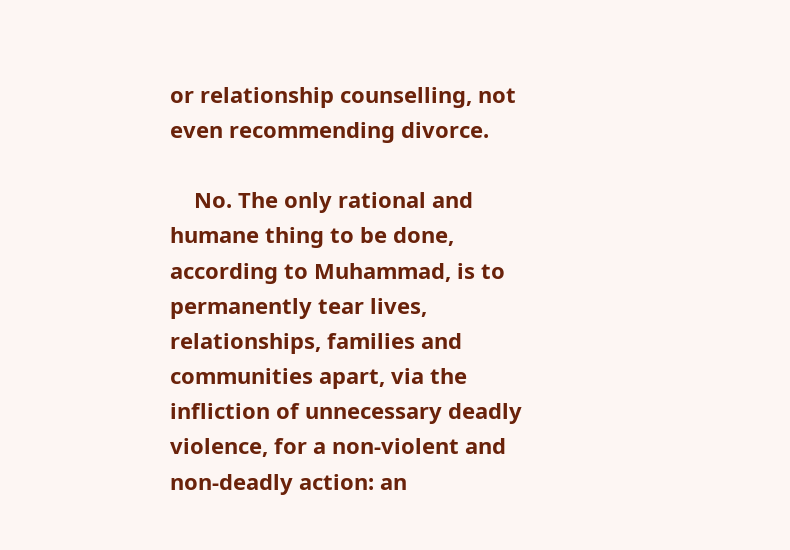or relationship counselling, not even recommending divorce.

    No. The only rational and humane thing to be done, according to Muhammad, is to permanently tear lives, relationships, families and communities apart, via the infliction of unnecessary deadly violence, for a non-violent and non-deadly action: an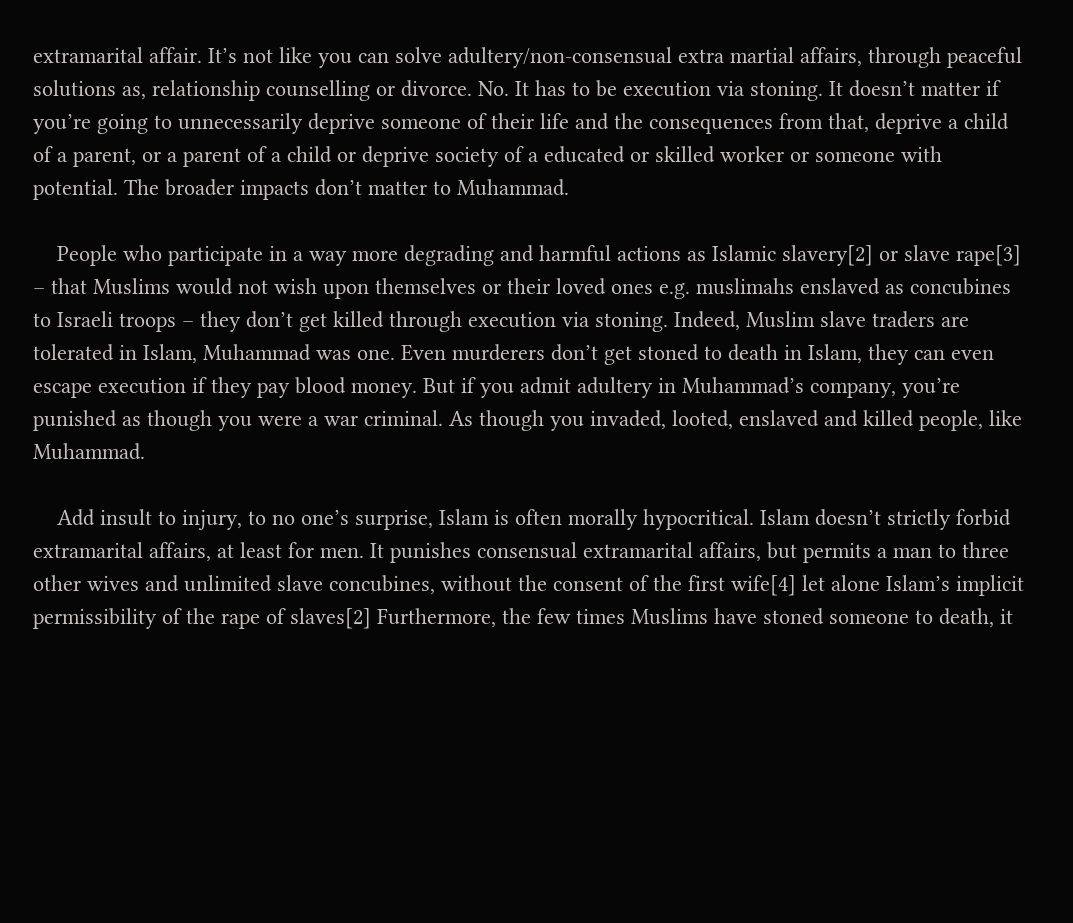extramarital affair. It’s not like you can solve adultery/non-consensual extra martial affairs, through peaceful solutions as, relationship counselling or divorce. No. It has to be execution via stoning. It doesn’t matter if you’re going to unnecessarily deprive someone of their life and the consequences from that, deprive a child of a parent, or a parent of a child or deprive society of a educated or skilled worker or someone with potential. The broader impacts don’t matter to Muhammad.

    People who participate in a way more degrading and harmful actions as Islamic slavery[2] or slave rape[3] – that Muslims would not wish upon themselves or their loved ones e.g. muslimahs enslaved as concubines to Israeli troops – they don’t get killed through execution via stoning. Indeed, Muslim slave traders are tolerated in Islam, Muhammad was one. Even murderers don’t get stoned to death in Islam, they can even escape execution if they pay blood money. But if you admit adultery in Muhammad’s company, you’re punished as though you were a war criminal. As though you invaded, looted, enslaved and killed people, like Muhammad.

    Add insult to injury, to no one’s surprise, Islam is often morally hypocritical. Islam doesn’t strictly forbid extramarital affairs, at least for men. It punishes consensual extramarital affairs, but permits a man to three other wives and unlimited slave concubines, without the consent of the first wife[4] let alone Islam’s implicit permissibility of the rape of slaves[2] Furthermore, the few times Muslims have stoned someone to death, it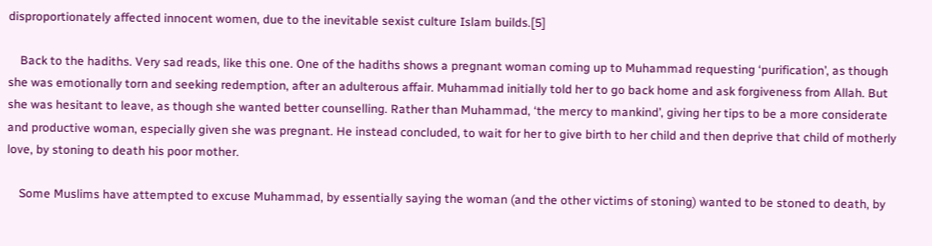disproportionately affected innocent women, due to the inevitable sexist culture Islam builds.[5]

    Back to the hadiths. Very sad reads, like this one. One of the hadiths shows a pregnant woman coming up to Muhammad requesting ‘purification’, as though she was emotionally torn and seeking redemption, after an adulterous affair. Muhammad initially told her to go back home and ask forgiveness from Allah. But she was hesitant to leave, as though she wanted better counselling. Rather than Muhammad, ‘the mercy to mankind’, giving her tips to be a more considerate and productive woman, especially given she was pregnant. He instead concluded, to wait for her to give birth to her child and then deprive that child of motherly love, by stoning to death his poor mother.

    Some Muslims have attempted to excuse Muhammad, by essentially saying the woman (and the other victims of stoning) wanted to be stoned to death, by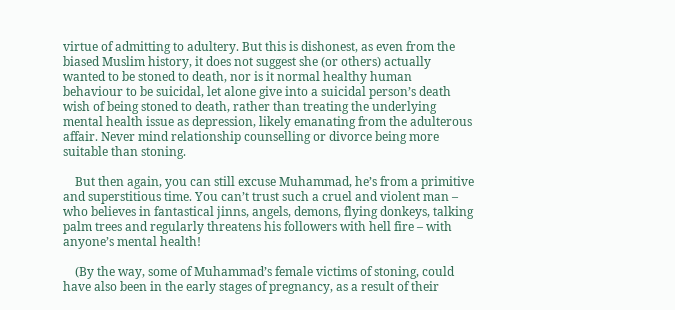virtue of admitting to adultery. But this is dishonest, as even from the biased Muslim history, it does not suggest she (or others) actually wanted to be stoned to death, nor is it normal healthy human behaviour to be suicidal, let alone give into a suicidal person’s death wish of being stoned to death, rather than treating the underlying mental health issue as depression, likely emanating from the adulterous affair. Never mind relationship counselling or divorce being more suitable than stoning.

    But then again, you can still excuse Muhammad, he’s from a primitive and superstitious time. You can’t trust such a cruel and violent man – who believes in fantastical jinns, angels, demons, flying donkeys, talking palm trees and regularly threatens his followers with hell fire – with anyone’s mental health!

    (By the way, some of Muhammad’s female victims of stoning, could have also been in the early stages of pregnancy, as a result of their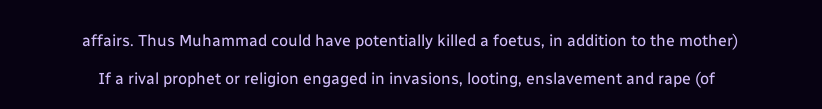affairs. Thus Muhammad could have potentially killed a foetus, in addition to the mother)

    If a rival prophet or religion engaged in invasions, looting, enslavement and rape (of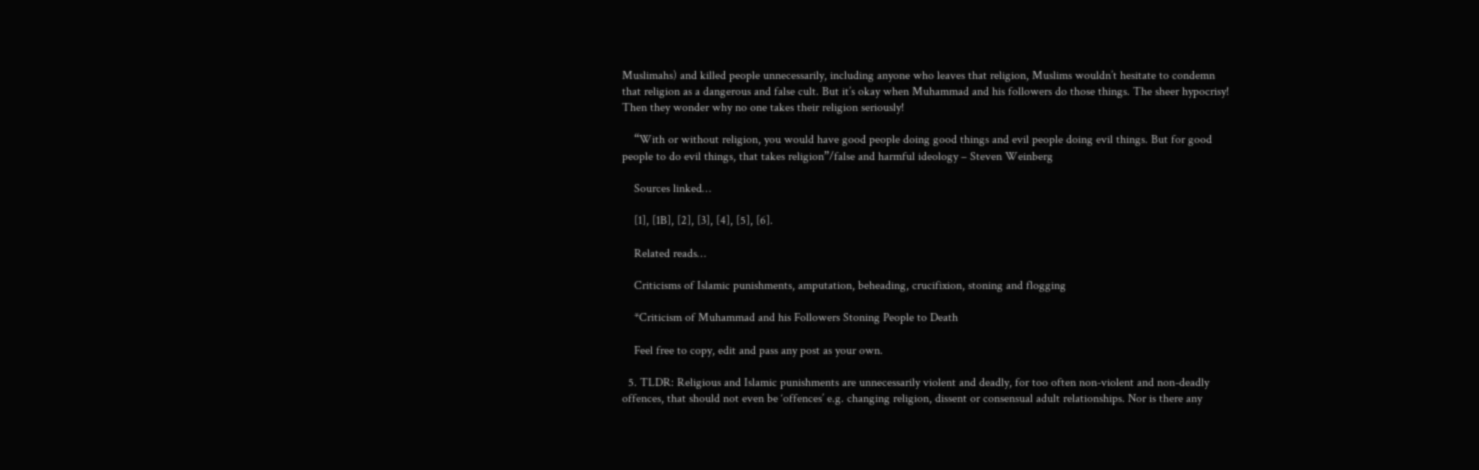Muslimahs) and killed people unnecessarily, including anyone who leaves that religion, Muslims wouldn’t hesitate to condemn that religion as a dangerous and false cult. But it’s okay when Muhammad and his followers do those things. The sheer hypocrisy! Then they wonder why no one takes their religion seriously!

    “With or without religion, you would have good people doing good things and evil people doing evil things. But for good people to do evil things, that takes religion”/false and harmful ideology – Steven Weinberg

    Sources linked…

    [1], [1B], [2], [3], [4], [5], [6].

    Related reads…

    Criticisms of Islamic punishments, amputation, beheading, crucifixion, stoning and flogging

    *Criticism of Muhammad and his Followers Stoning People to Death

    Feel free to copy, edit and pass any post as your own.

  5. TLDR: Religious and Islamic punishments are unnecessarily violent and deadly, for too often non-violent and non-deadly offences, that should not even be ‘offences’ e.g. changing religion, dissent or consensual adult relationships. Nor is there any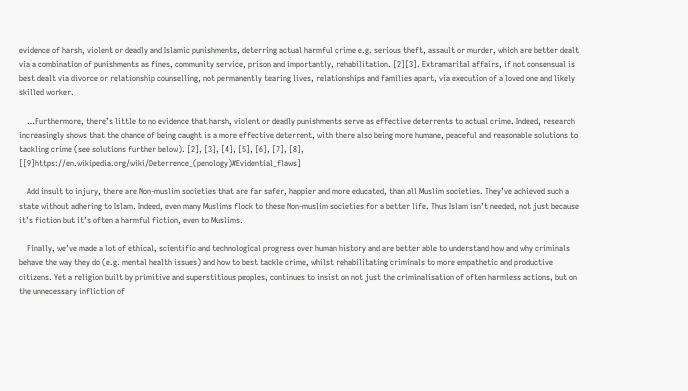evidence of harsh, violent or deadly and Islamic punishments, deterring actual harmful crime e.g. serious theft, assault or murder, which are better dealt via a combination of punishments as fines, community service, prison and importantly, rehabilitation. [2][3]. Extramarital affairs, if not consensual is best dealt via divorce or relationship counselling, not permanently tearing lives, relationships and families apart, via execution of a loved one and likely skilled worker.

    …Furthermore, there’s little to no evidence that harsh, violent or deadly punishments serve as effective deterrents to actual crime. Indeed, research increasingly shows that the chance of being caught is a more effective deterrent, with there also being more humane, peaceful and reasonable solutions to tackling crime (see solutions further below). [2], [3], [4], [5], [6], [7], [8], [[9]https://en.wikipedia.org/wiki/Deterrence_(penology)#Evidential_flaws]

    Add insult to injury, there are Non-muslim societies that are far safer, happier and more educated, than all Muslim societies. They’ve achieved such a state without adhering to Islam. Indeed, even many Muslims flock to these Non-muslim societies for a better life. Thus Islam isn’t needed, not just because it’s fiction but it’s often a harmful fiction, even to Muslims.

    Finally, we’ve made a lot of ethical, scientific and technological progress over human history and are better able to understand how and why criminals behave the way they do (e.g. mental health issues) and how to best tackle crime, whilst rehabilitating criminals to more empathetic and productive citizens. Yet a religion built by primitive and superstitious peoples, continues to insist on not just the criminalisation of often harmless actions, but on the unnecessary infliction of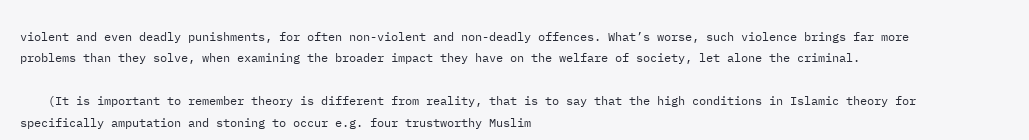violent and even deadly punishments, for often non-violent and non-deadly offences. What’s worse, such violence brings far more problems than they solve, when examining the broader impact they have on the welfare of society, let alone the criminal.

    (It is important to remember theory is different from reality, that is to say that the high conditions in Islamic theory for specifically amputation and stoning to occur e.g. four trustworthy Muslim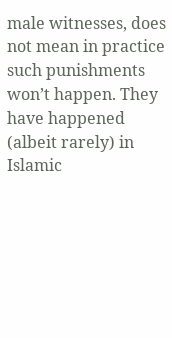male witnesses, does not mean in practice such punishments won’t happen. They have happened (albeit rarely) in Islamic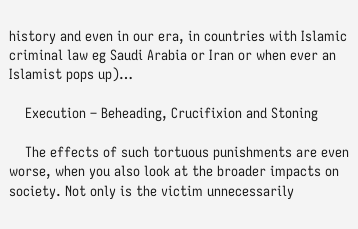history and even in our era, in countries with Islamic criminal law eg Saudi Arabia or Iran or when ever an Islamist pops up)…

    Execution – Beheading, Crucifixion and Stoning

    The effects of such tortuous punishments are even worse, when you also look at the broader impacts on society. Not only is the victim unnecessarily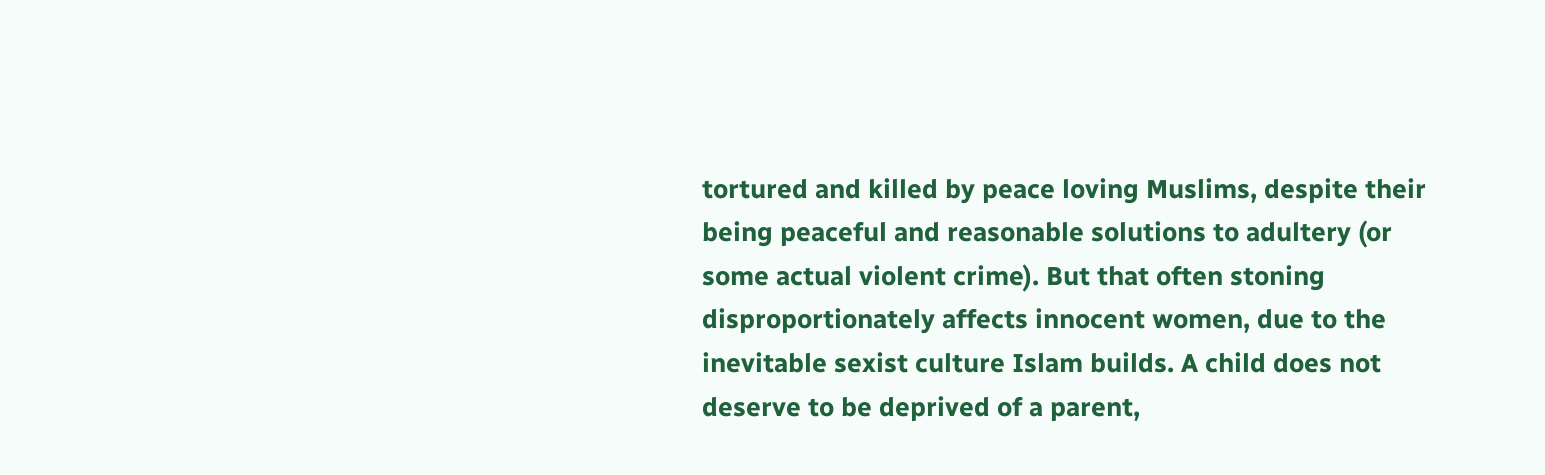tortured and killed by peace loving Muslims, despite their being peaceful and reasonable solutions to adultery (or some actual violent crime). But that often stoning disproportionately affects innocent women, due to the inevitable sexist culture Islam builds. A child does not deserve to be deprived of a parent,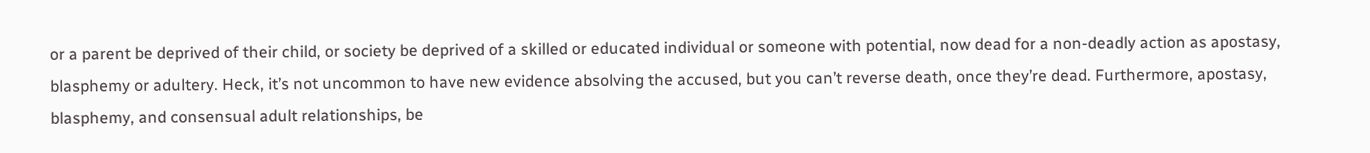or a parent be deprived of their child, or society be deprived of a skilled or educated individual or someone with potential, now dead for a non-deadly action as apostasy, blasphemy or adultery. Heck, it’s not uncommon to have new evidence absolving the accused, but you can’t reverse death, once they’re dead. Furthermore, apostasy, blasphemy, and consensual adult relationships, be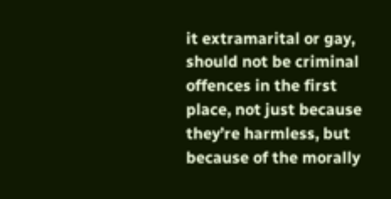it extramarital or gay, should not be criminal offences in the first place, not just because they’re harmless, but because of the morally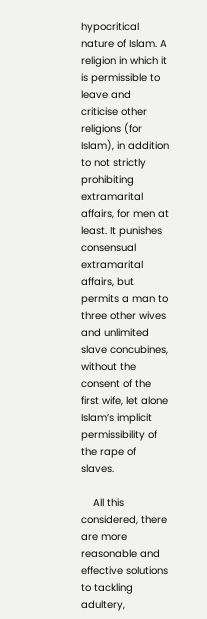hypocritical nature of Islam. A religion in which it is permissible to leave and criticise other religions (for Islam), in addition to not strictly prohibiting extramarital affairs, for men at least. It punishes consensual extramarital affairs, but permits a man to three other wives and unlimited slave concubines, without the consent of the first wife, let alone Islam’s implicit permissibility of the rape of slaves.

    All this considered, there are more reasonable and effective solutions to tackling adultery,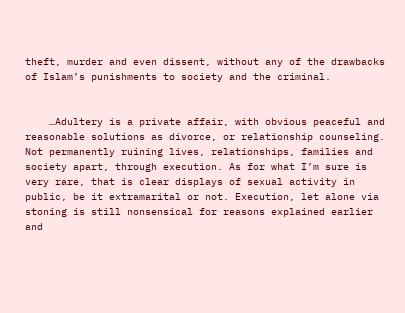theft, murder and even dissent, without any of the drawbacks of Islam’s punishments to society and the criminal.


    …Adultery is a private affair, with obvious peaceful and reasonable solutions as divorce, or relationship counseling. Not permanently ruining lives, relationships, families and society apart, through execution. As for what I’m sure is very rare, that is clear displays of sexual activity in public, be it extramarital or not. Execution, let alone via stoning is still nonsensical for reasons explained earlier and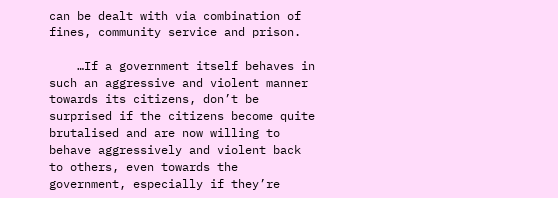can be dealt with via combination of fines, community service and prison.

    …If a government itself behaves in such an aggressive and violent manner towards its citizens, don’t be surprised if the citizens become quite brutalised and are now willing to behave aggressively and violent back to others, even towards the government, especially if they’re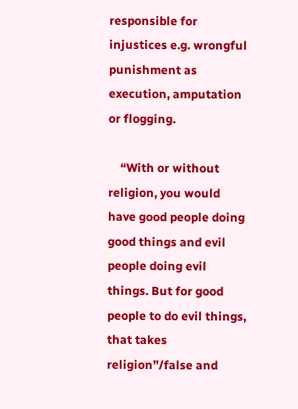responsible for injustices e.g. wrongful punishment as execution, amputation or flogging.

    “With or without religion, you would have good people doing good things and evil people doing evil things. But for good people to do evil things, that takes religion”/false and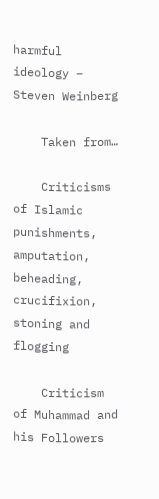harmful ideology – Steven Weinberg

    Taken from…

    Criticisms of Islamic punishments, amputation, beheading, crucifixion, stoning and flogging

    Criticism of Muhammad and his Followers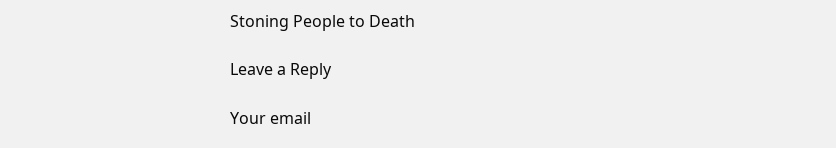Stoning People to Death

Leave a Reply

Your email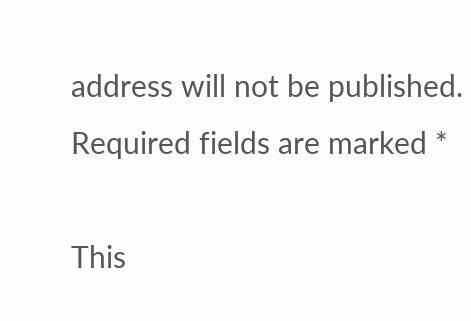address will not be published. Required fields are marked *

This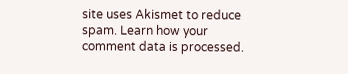site uses Akismet to reduce spam. Learn how your comment data is processed.